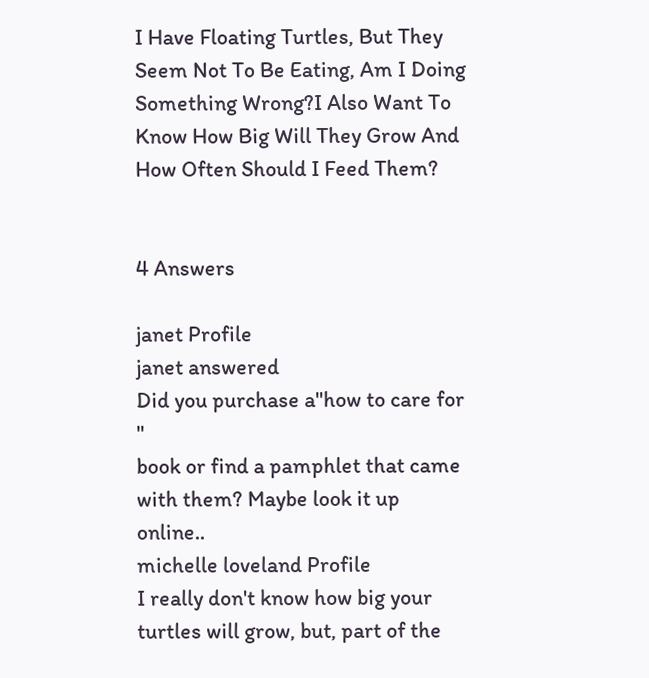I Have Floating Turtles, But They Seem Not To Be Eating, Am I Doing Something Wrong?I Also Want To Know How Big Will They Grow And How Often Should I Feed Them?


4 Answers

janet Profile
janet answered
Did you purchase a"how to care for "
book or find a pamphlet that came with them? Maybe look it up online..
michelle loveland Profile
I really don't know how big your turtles will grow, but, part of the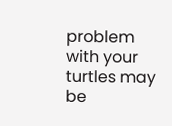problem with your turtles may be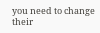you need to change their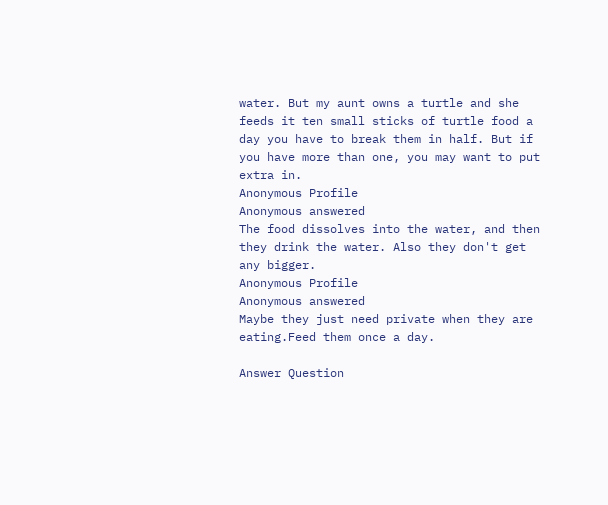water. But my aunt owns a turtle and she feeds it ten small sticks of turtle food a day you have to break them in half. But if you have more than one, you may want to put extra in.
Anonymous Profile
Anonymous answered
The food dissolves into the water, and then they drink the water. Also they don't get any bigger.
Anonymous Profile
Anonymous answered
Maybe they just need private when they are eating.Feed them once a day.

Answer Question